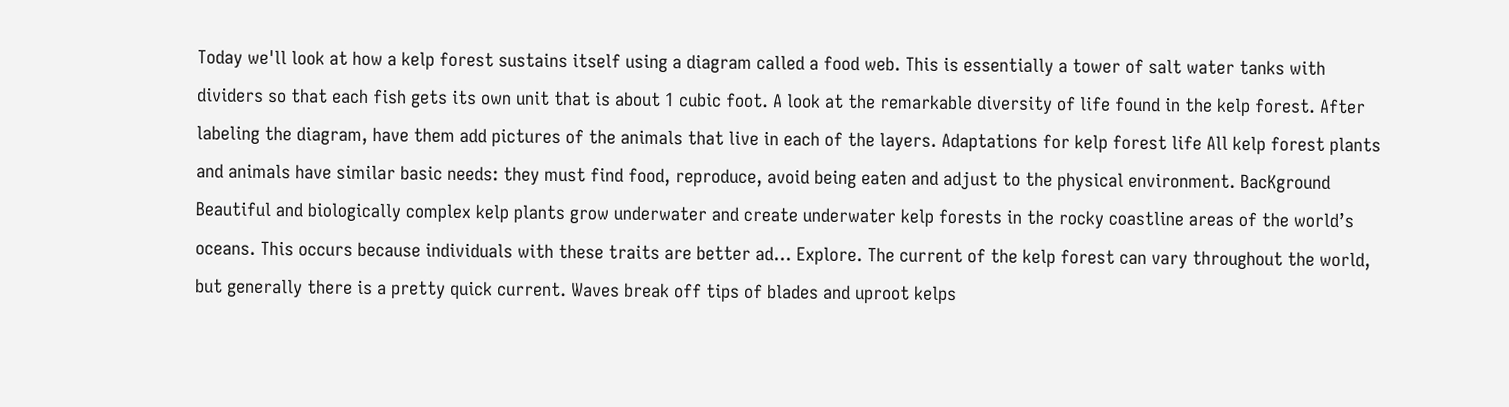Today we'll look at how a kelp forest sustains itself using a diagram called a food web. This is essentially a tower of salt water tanks with dividers so that each fish gets its own unit that is about 1 cubic foot. A look at the remarkable diversity of life found in the kelp forest. After labeling the diagram, have them add pictures of the animals that live in each of the layers. Adaptations for kelp forest life All kelp forest plants and animals have similar basic needs: they must find food, reproduce, avoid being eaten and adjust to the physical environment. BacKground Beautiful and biologically complex kelp plants grow underwater and create underwater kelp forests in the rocky coastline areas of the world’s oceans. This occurs because individuals with these traits are better ad… Explore. The current of the kelp forest can vary throughout the world, but generally there is a pretty quick current. Waves break off tips of blades and uproot kelps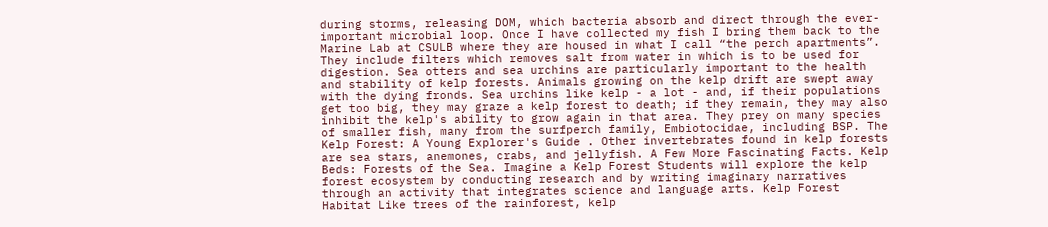during storms, releasing DOM, which bacteria absorb and direct through the ever-important microbial loop. Once I have collected my fish I bring them back to the Marine Lab at CSULB where they are housed in what I call “the perch apartments”. They include filters which removes salt from water in which is to be used for digestion. Sea otters and sea urchins are particularly important to the health and stability of kelp forests. Animals growing on the kelp drift are swept away with the dying fronds. Sea urchins like kelp - a lot - and, if their populations get too big, they may graze a kelp forest to death; if they remain, they may also inhibit the kelp's ability to grow again in that area. They prey on many species of smaller fish, many from the surfperch family, Embiotocidae, including BSP. The Kelp Forest: A Young Explorer's Guide . Other invertebrates found in kelp forests are sea stars, anemones, crabs, and jellyfish. A Few More Fascinating Facts. Kelp Beds: Forests of the Sea. Imagine a Kelp Forest Students will explore the kelp forest ecosystem by conducting research and by writing imaginary narratives through an activity that integrates science and language arts. Kelp Forest Habitat Like trees of the rainforest, kelp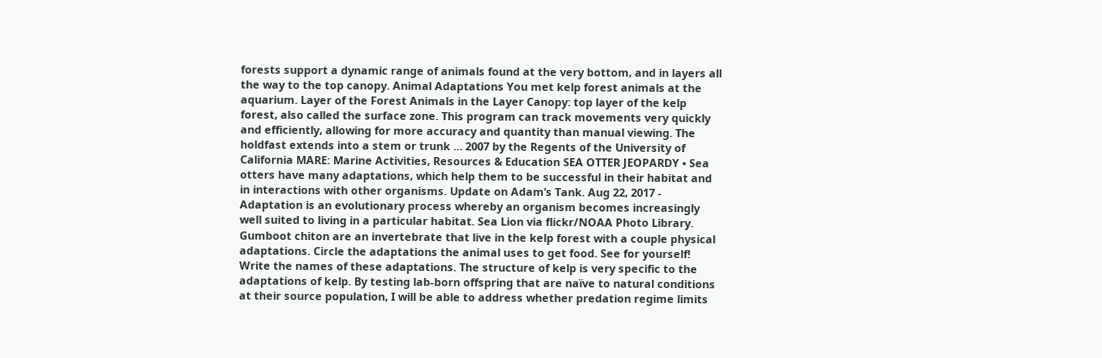forests support a dynamic range of animals found at the very bottom, and in layers all the way to the top canopy. Animal Adaptations You met kelp forest animals at the aquarium. Layer of the Forest Animals in the Layer Canopy: top layer of the kelp forest, also called the surface zone. This program can track movements very quickly and efficiently, allowing for more accuracy and quantity than manual viewing. The holdfast extends into a stem or trunk … 2007 by the Regents of the University of California MARE: Marine Activities, Resources & Education SEA OTTER JEOPARDY • Sea otters have many adaptations, which help them to be successful in their habitat and in interactions with other organisms. Update on Adam’s Tank. Aug 22, 2017 - Adaptation is an evolutionary process whereby an organism becomes increasingly well suited to living in a particular habitat. Sea Lion via flickr/NOAA Photo Library. Gumboot chiton are an invertebrate that live in the kelp forest with a couple physical adaptations. Circle the adaptations the animal uses to get food. See for yourself! Write the names of these adaptations. The structure of kelp is very specific to the adaptations of kelp. By testing lab-born offspring that are naïve to natural conditions at their source population, I will be able to address whether predation regime limits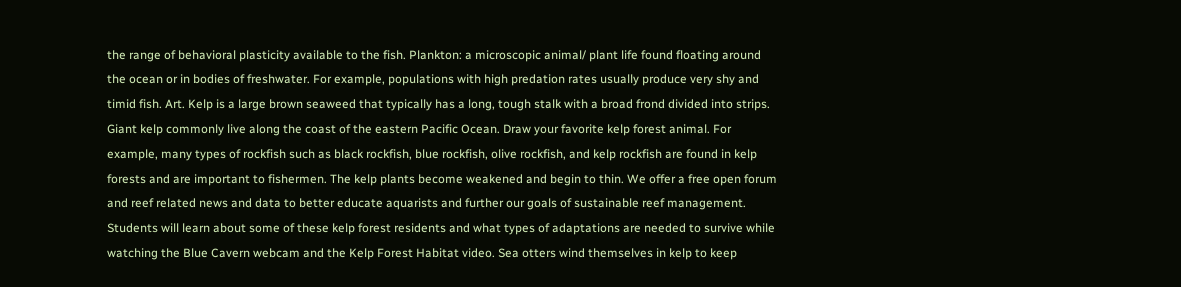the range of behavioral plasticity available to the fish. Plankton: a microscopic animal/ plant life found floating around the ocean or in bodies of freshwater. For example, populations with high predation rates usually produce very shy and timid fish. Art. Kelp is a large brown seaweed that typically has a long, tough stalk with a broad frond divided into strips. Giant kelp commonly live along the coast of the eastern Pacific Ocean. Draw your favorite kelp forest animal. For example, many types of rockfish such as black rockfish, blue rockfish, olive rockfish, and kelp rockfish are found in kelp forests and are important to fishermen. The kelp plants become weakened and begin to thin. We offer a free open forum and reef related news and data to better educate aquarists and further our goals of sustainable reef management. Students will learn about some of these kelp forest residents and what types of adaptations are needed to survive while watching the Blue Cavern webcam and the Kelp Forest Habitat video. Sea otters wind themselves in kelp to keep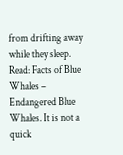from drifting away while they sleep. Read: Facts of Blue Whales – Endangered Blue Whales. It is not a quick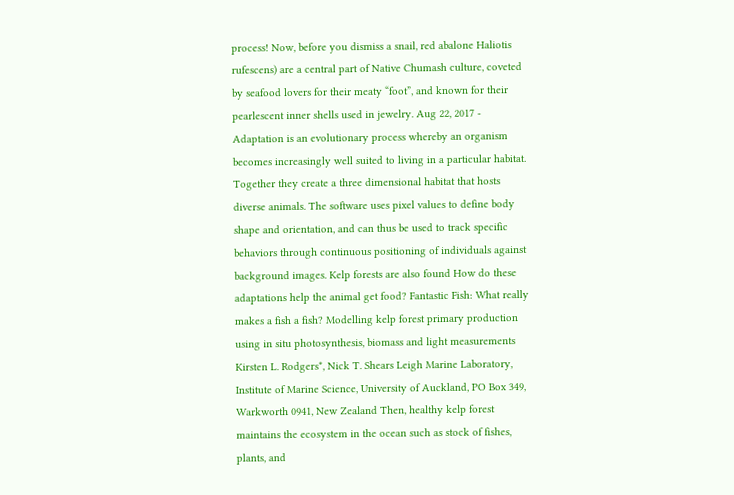process! Now, before you dismiss a snail, red abalone Haliotis rufescens) are a central part of Native Chumash culture, coveted by seafood lovers for their meaty “foot”, and known for their pearlescent inner shells used in jewelry. Aug 22, 2017 - Adaptation is an evolutionary process whereby an organism becomes increasingly well suited to living in a particular habitat. Together they create a three dimensional habitat that hosts diverse animals. The software uses pixel values to define body shape and orientation, and can thus be used to track specific behaviors through continuous positioning of individuals against background images. Kelp forests are also found How do these adaptations help the animal get food? Fantastic Fish: What really makes a fish a fish? Modelling kelp forest primary production using in situ photosynthesis, biomass and light measurements Kirsten L. Rodgers*, Nick T. Shears Leigh Marine Laboratory, Institute of Marine Science, University of Auckland, PO Box 349, Warkworth 0941, New Zealand Then, healthy kelp forest maintains the ecosystem in the ocean such as stock of fishes, plants, and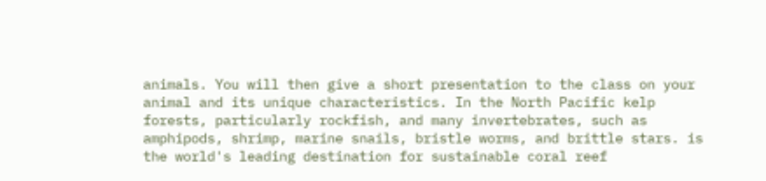animals. You will then give a short presentation to the class on your animal and its unique characteristics. In the North Pacific kelp forests, particularly rockfish, and many invertebrates, such as amphipods, shrimp, marine snails, bristle worms, and brittle stars. is the world's leading destination for sustainable coral reef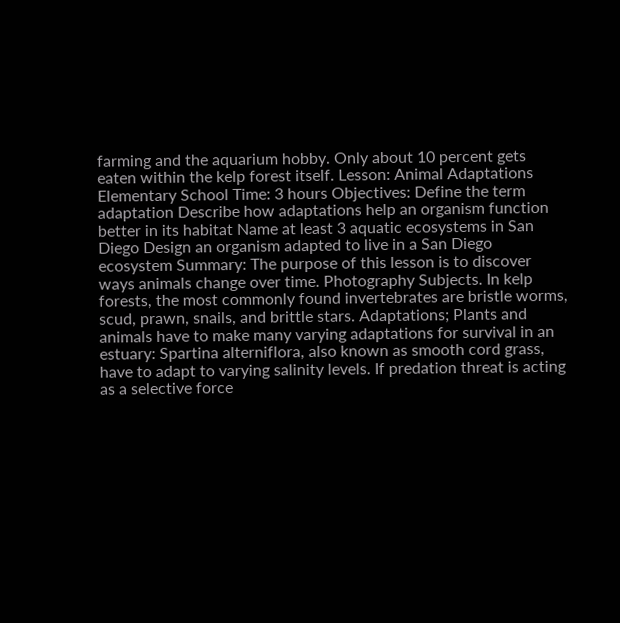farming and the aquarium hobby. Only about 10 percent gets eaten within the kelp forest itself. Lesson: Animal Adaptations Elementary School Time: 3 hours Objectives: Define the term adaptation Describe how adaptations help an organism function better in its habitat Name at least 3 aquatic ecosystems in San Diego Design an organism adapted to live in a San Diego ecosystem Summary: The purpose of this lesson is to discover ways animals change over time. Photography Subjects. In kelp forests, the most commonly found invertebrates are bristle worms, scud, prawn, snails, and brittle stars. Adaptations; Plants and animals have to make many varying adaptations for survival in an estuary: Spartina alterniflora, also known as smooth cord grass, have to adapt to varying salinity levels. If predation threat is acting as a selective force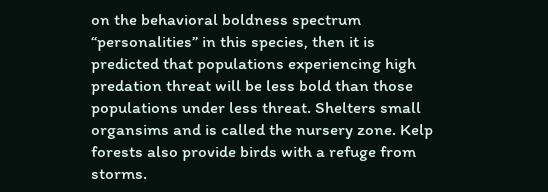on the behavioral boldness spectrum “personalities” in this species, then it is predicted that populations experiencing high predation threat will be less bold than those populations under less threat. Shelters small organsims and is called the nursery zone. Kelp forests also provide birds with a refuge from storms.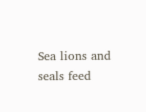Sea lions and seals feed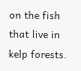on the fish that live in kelp forests.